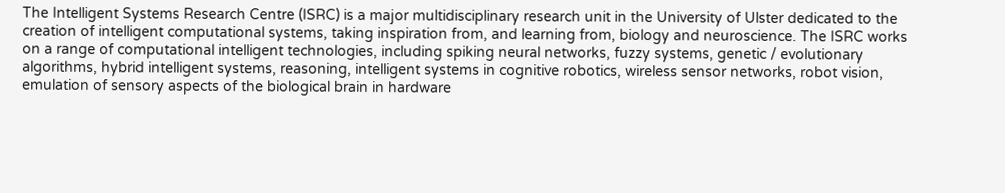The Intelligent Systems Research Centre (ISRC) is a major multidisciplinary research unit in the University of Ulster dedicated to the creation of intelligent computational systems, taking inspiration from, and learning from, biology and neuroscience. The ISRC works on a range of computational intelligent technologies, including spiking neural networks, fuzzy systems, genetic / evolutionary algorithms, hybrid intelligent systems, reasoning, intelligent systems in cognitive robotics, wireless sensor networks, robot vision, emulation of sensory aspects of the biological brain in hardware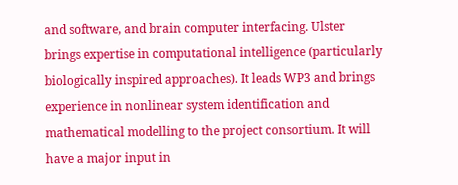and software, and brain computer interfacing. Ulster brings expertise in computational intelligence (particularly biologically inspired approaches). It leads WP3 and brings experience in nonlinear system identification and mathematical modelling to the project consortium. It will have a major input in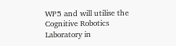WP5 and will utilise the Cognitive Robotics Laboratory in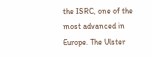the ISRC, one of the most advanced in Europe. The Ulster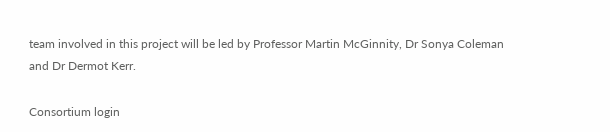team involved in this project will be led by Professor Martin McGinnity, Dr Sonya Coleman and Dr Dermot Kerr.

Consortium login